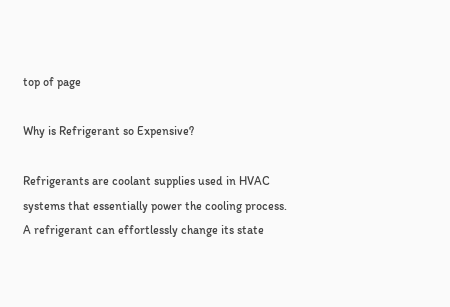top of page

Why is Refrigerant so Expensive?

Refrigerants are coolant supplies used in HVAC systems that essentially power the cooling process. A refrigerant can effortlessly change its state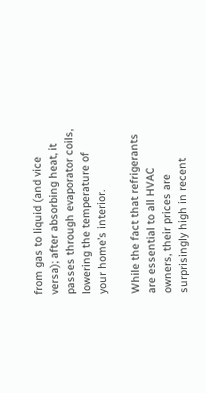from gas to liquid (and vice versa); after absorbing heat, it passes through evaporator coils, lowering the temperature of your home’s interior.

While the fact that refrigerants are essential to all HVAC owners, their prices are surprisingly high in recent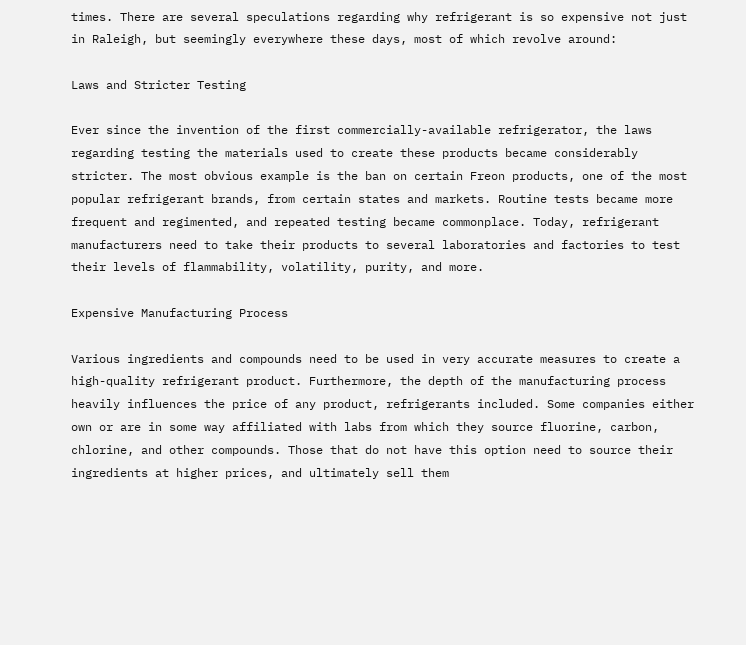times. There are several speculations regarding why refrigerant is so expensive not just in Raleigh, but seemingly everywhere these days, most of which revolve around:

Laws and Stricter Testing

Ever since the invention of the first commercially-available refrigerator, the laws regarding testing the materials used to create these products became considerably stricter. The most obvious example is the ban on certain Freon products, one of the most popular refrigerant brands, from certain states and markets. Routine tests became more frequent and regimented, and repeated testing became commonplace. Today, refrigerant manufacturers need to take their products to several laboratories and factories to test their levels of flammability, volatility, purity, and more.

Expensive Manufacturing Process

Various ingredients and compounds need to be used in very accurate measures to create a high-quality refrigerant product. Furthermore, the depth of the manufacturing process heavily influences the price of any product, refrigerants included. Some companies either own or are in some way affiliated with labs from which they source fluorine, carbon, chlorine, and other compounds. Those that do not have this option need to source their ingredients at higher prices, and ultimately sell them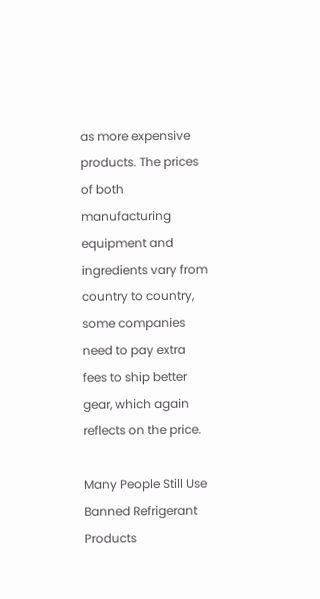as more expensive products. The prices of both manufacturing equipment and ingredients vary from country to country, some companies need to pay extra fees to ship better gear, which again reflects on the price.

Many People Still Use Banned Refrigerant Products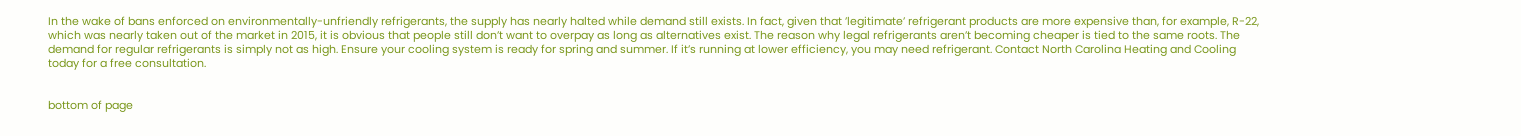In the wake of bans enforced on environmentally-unfriendly refrigerants, the supply has nearly halted while demand still exists. In fact, given that ’legitimate’ refrigerant products are more expensive than, for example, R-22, which was nearly taken out of the market in 2015, it is obvious that people still don’t want to overpay as long as alternatives exist. The reason why legal refrigerants aren’t becoming cheaper is tied to the same roots. The demand for regular refrigerants is simply not as high. Ensure your cooling system is ready for spring and summer. If it’s running at lower efficiency, you may need refrigerant. Contact North Carolina Heating and Cooling today for a free consultation.


bottom of page